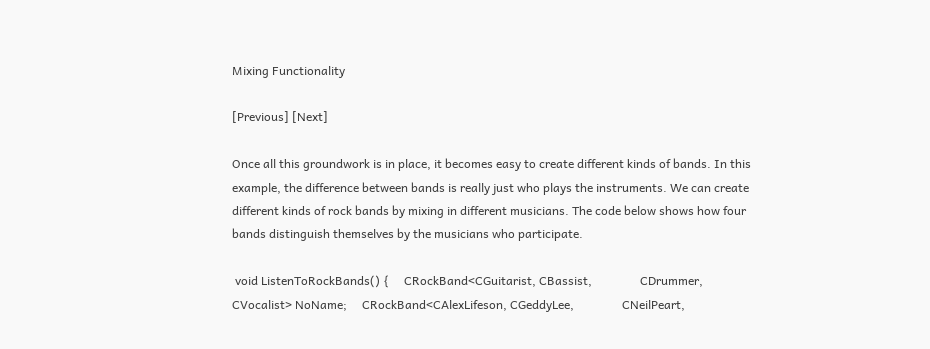Mixing Functionality

[Previous] [Next]

Once all this groundwork is in place, it becomes easy to create different kinds of bands. In this example, the difference between bands is really just who plays the instruments. We can create different kinds of rock bands by mixing in different musicians. The code below shows how four bands distinguish themselves by the musicians who participate.

 void ListenToRockBands() {     CRockBand<CGuitarist, CBassist,                CDrummer, CVocalist> NoName;     CRockBand<CAlexLifeson, CGeddyLee,                CNeilPeart,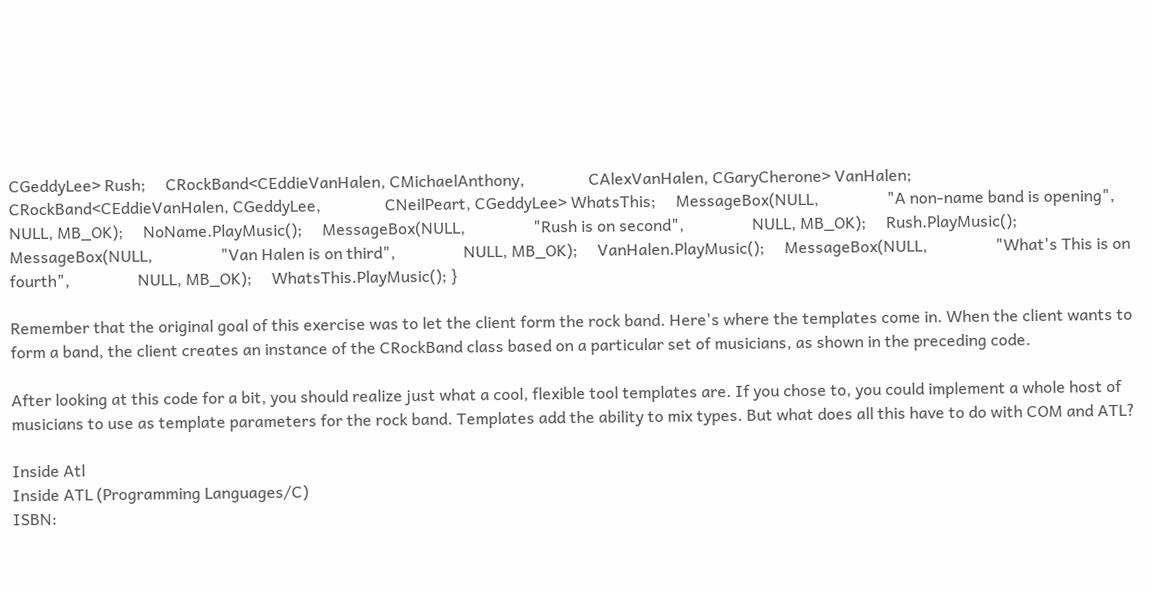CGeddyLee> Rush;     CRockBand<CEddieVanHalen, CMichaelAnthony,                CAlexVanHalen, CGaryCherone> VanHalen;     CRockBand<CEddieVanHalen, CGeddyLee,                CNeilPeart, CGeddyLee> WhatsThis;     MessageBox(NULL,                 "A non-name band is opening",                 NULL, MB_OK);     NoName.PlayMusic();     MessageBox(NULL,                 "Rush is on second",                 NULL, MB_OK);     Rush.PlayMusic();     MessageBox(NULL,                 "Van Halen is on third",                 NULL, MB_OK);     VanHalen.PlayMusic();     MessageBox(NULL,                 "What's This is on fourth",                 NULL, MB_OK);     WhatsThis.PlayMusic(); }

Remember that the original goal of this exercise was to let the client form the rock band. Here's where the templates come in. When the client wants to form a band, the client creates an instance of the CRockBand class based on a particular set of musicians, as shown in the preceding code.

After looking at this code for a bit, you should realize just what a cool, flexible tool templates are. If you chose to, you could implement a whole host of musicians to use as template parameters for the rock band. Templates add the ability to mix types. But what does all this have to do with COM and ATL?

Inside Atl
Inside ATL (Programming Languages/C)
ISBN: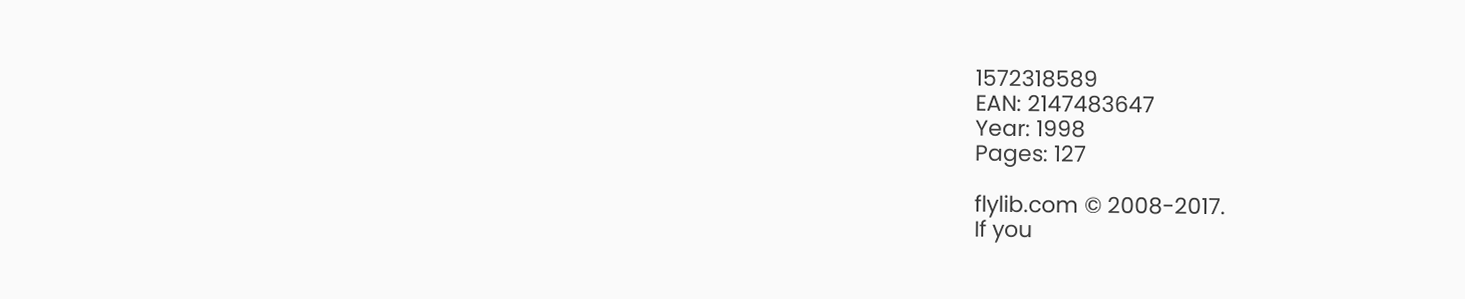1572318589
EAN: 2147483647
Year: 1998
Pages: 127

flylib.com © 2008-2017.
If you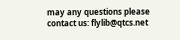may any questions please contact us: flylib@qtcs.net